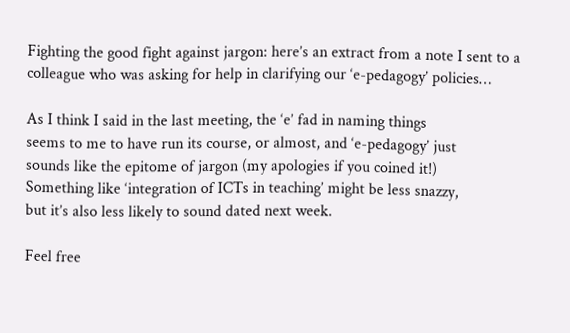Fighting the good fight against jargon: here’s an extract from a note I sent to a colleague who was asking for help in clarifying our ‘e-pedagogy’ policies…

As I think I said in the last meeting, the ‘e’ fad in naming things
seems to me to have run its course, or almost, and ‘e-pedagogy’ just
sounds like the epitome of jargon (my apologies if you coined it!)
Something like ‘integration of ICTs in teaching’ might be less snazzy,
but it’s also less likely to sound dated next week.

Feel free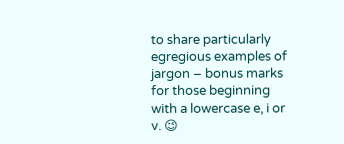to share particularly egregious examples of jargon – bonus marks for those beginning with a lowercase e, i or v. 😉